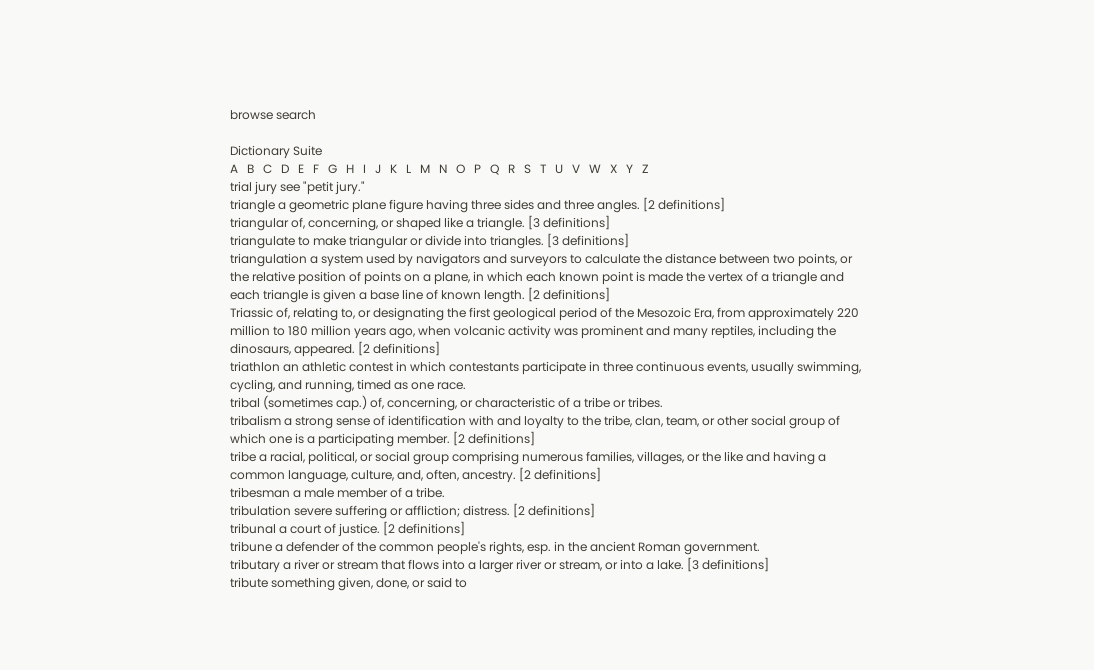browse search

Dictionary Suite
A   B   C   D   E   F   G   H   I   J   K   L   M   N   O   P   Q   R   S   T   U   V   W   X   Y   Z
trial jury see "petit jury."
triangle a geometric plane figure having three sides and three angles. [2 definitions]
triangular of, concerning, or shaped like a triangle. [3 definitions]
triangulate to make triangular or divide into triangles. [3 definitions]
triangulation a system used by navigators and surveyors to calculate the distance between two points, or the relative position of points on a plane, in which each known point is made the vertex of a triangle and each triangle is given a base line of known length. [2 definitions]
Triassic of, relating to, or designating the first geological period of the Mesozoic Era, from approximately 220 million to 180 million years ago, when volcanic activity was prominent and many reptiles, including the dinosaurs, appeared. [2 definitions]
triathlon an athletic contest in which contestants participate in three continuous events, usually swimming, cycling, and running, timed as one race.
tribal (sometimes cap.) of, concerning, or characteristic of a tribe or tribes.
tribalism a strong sense of identification with and loyalty to the tribe, clan, team, or other social group of which one is a participating member. [2 definitions]
tribe a racial, political, or social group comprising numerous families, villages, or the like and having a common language, culture, and, often, ancestry. [2 definitions]
tribesman a male member of a tribe.
tribulation severe suffering or affliction; distress. [2 definitions]
tribunal a court of justice. [2 definitions]
tribune a defender of the common people's rights, esp. in the ancient Roman government.
tributary a river or stream that flows into a larger river or stream, or into a lake. [3 definitions]
tribute something given, done, or said to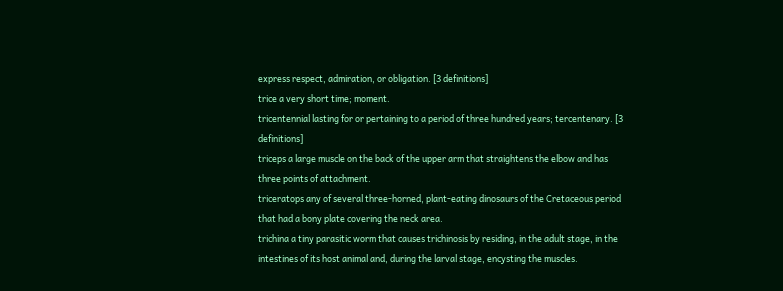express respect, admiration, or obligation. [3 definitions]
trice a very short time; moment.
tricentennial lasting for or pertaining to a period of three hundred years; tercentenary. [3 definitions]
triceps a large muscle on the back of the upper arm that straightens the elbow and has three points of attachment.
triceratops any of several three-horned, plant-eating dinosaurs of the Cretaceous period that had a bony plate covering the neck area.
trichina a tiny parasitic worm that causes trichinosis by residing, in the adult stage, in the intestines of its host animal and, during the larval stage, encysting the muscles.